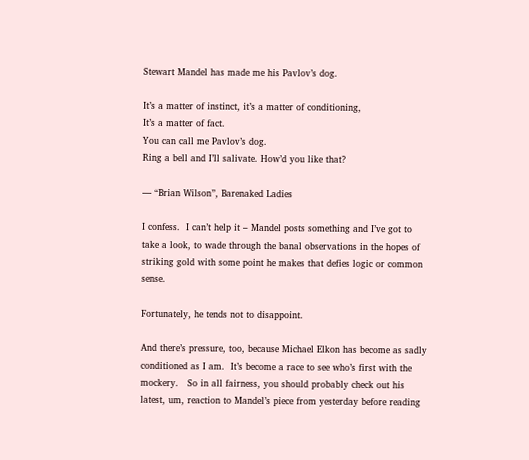Stewart Mandel has made me his Pavlov’s dog.

It’s a matter of instinct, it’s a matter of conditioning,
It’s a matter of fact.
You can call me Pavlov’s dog.
Ring a bell and I’ll salivate. How’d you like that?

— “Brian Wilson”, Barenaked Ladies

I confess.  I can’t help it – Mandel posts something and I’ve got to take a look, to wade through the banal observations in the hopes of striking gold with some point he makes that defies logic or common sense.

Fortunately, he tends not to disappoint.

And there’s pressure, too, because Michael Elkon has become as sadly conditioned as I am.  It’s become a race to see who’s first with the mockery.   So in all fairness, you should probably check out his latest, um, reaction to Mandel’s piece from yesterday before reading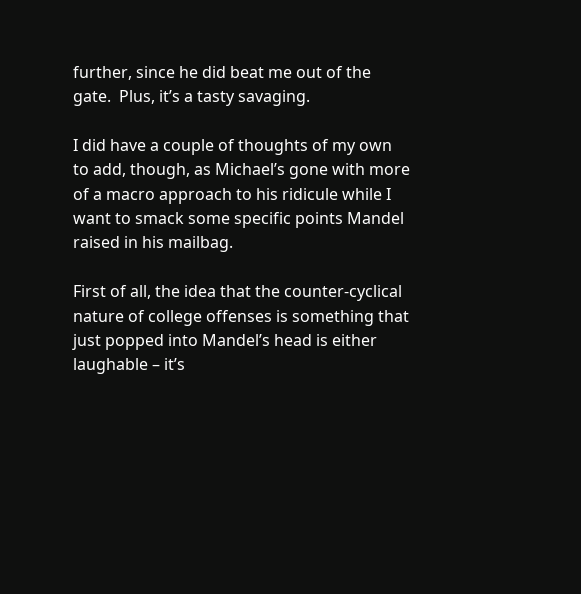further, since he did beat me out of the gate.  Plus, it’s a tasty savaging.

I did have a couple of thoughts of my own to add, though, as Michael’s gone with more of a macro approach to his ridicule while I want to smack some specific points Mandel raised in his mailbag.

First of all, the idea that the counter-cyclical nature of college offenses is something that just popped into Mandel’s head is either laughable – it’s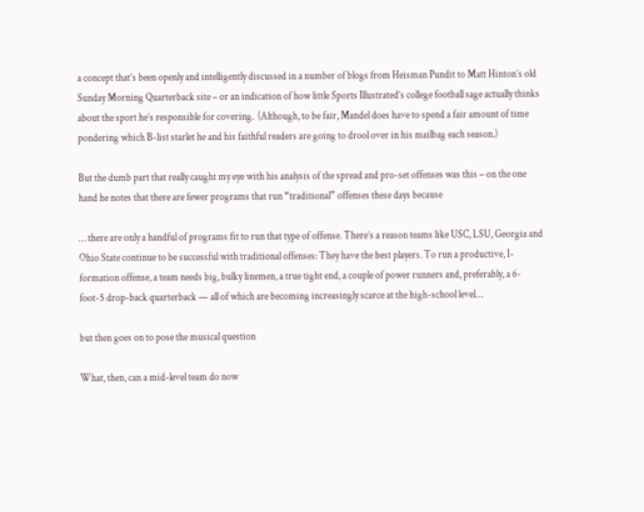a concept that’s been openly and intelligently discussed in a number of blogs from Heisman Pundit to Matt Hinton’s old Sunday Morning Quarterback site – or an indication of how little Sports Illustrated’s college football sage actually thinks about the sport he’s responsible for covering.  (Although, to be fair, Mandel does have to spend a fair amount of time pondering which B-list starlet he and his faithful readers are going to drool over in his mailbag each season.)

But the dumb part that really caught my eye with his analysis of the spread and pro-set offenses was this – on the one hand he notes that there are fewer programs that run “traditional” offenses these days because

… there are only a handful of programs fit to run that type of offense. There’s a reason teams like USC, LSU, Georgia and Ohio State continue to be successful with traditional offenses: They have the best players. To run a productive, I-formation offense, a team needs big, bulky linemen, a true tight end, a couple of power runners and, preferably, a 6-foot-5 drop-back quarterback — all of which are becoming increasingly scarce at the high-school level…

but then goes on to pose the musical question

What, then, can a mid-level team do now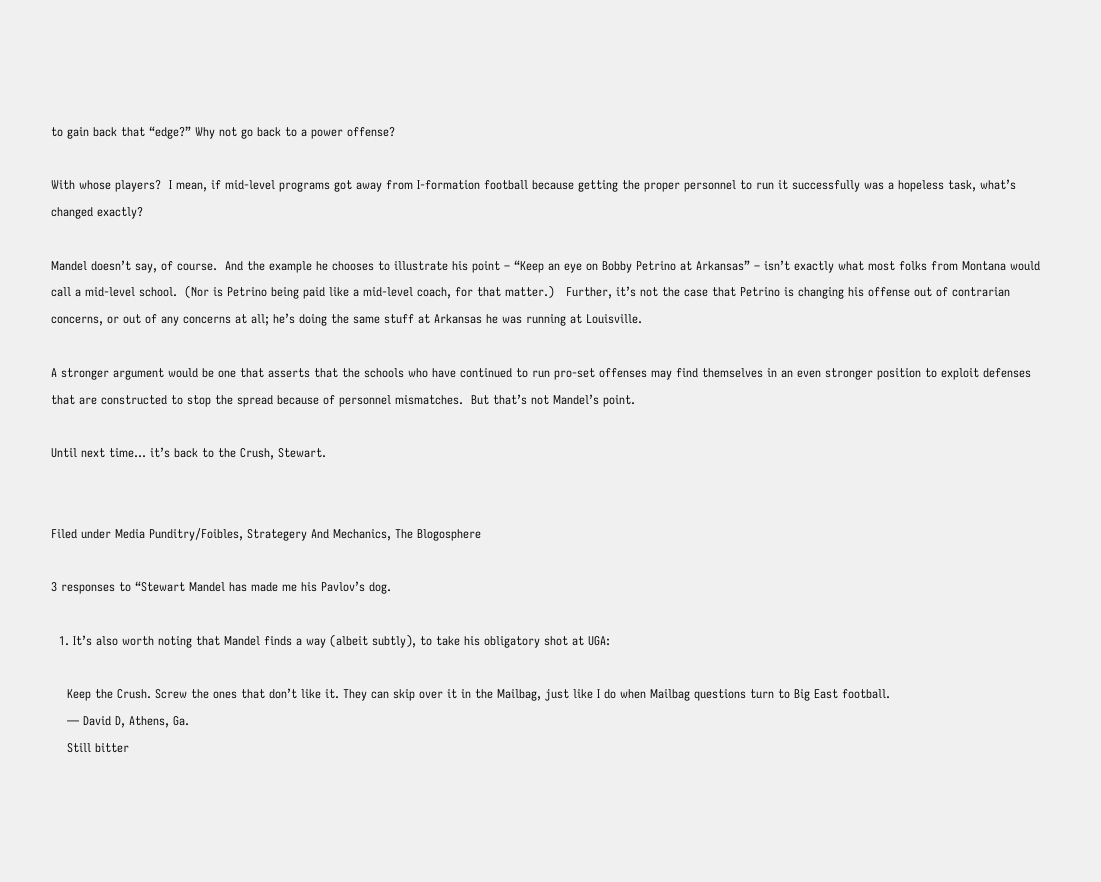to gain back that “edge?” Why not go back to a power offense?

With whose players?  I mean, if mid-level programs got away from I-formation football because getting the proper personnel to run it successfully was a hopeless task, what’s changed exactly?

Mandel doesn’t say, of course.  And the example he chooses to illustrate his point – “Keep an eye on Bobby Petrino at Arkansas” – isn’t exactly what most folks from Montana would call a mid-level school.  (Nor is Petrino being paid like a mid-level coach, for that matter.)   Further, it’s not the case that Petrino is changing his offense out of contrarian concerns, or out of any concerns at all; he’s doing the same stuff at Arkansas he was running at Louisville.

A stronger argument would be one that asserts that the schools who have continued to run pro-set offenses may find themselves in an even stronger position to exploit defenses that are constructed to stop the spread because of personnel mismatches.  But that’s not Mandel’s point.

Until next time… it’s back to the Crush, Stewart.


Filed under Media Punditry/Foibles, Strategery And Mechanics, The Blogosphere

3 responses to “Stewart Mandel has made me his Pavlov’s dog.

  1. It’s also worth noting that Mandel finds a way (albeit subtly), to take his obligatory shot at UGA:

    Keep the Crush. Screw the ones that don’t like it. They can skip over it in the Mailbag, just like I do when Mailbag questions turn to Big East football.
    — David D, Athens, Ga.
    Still bitter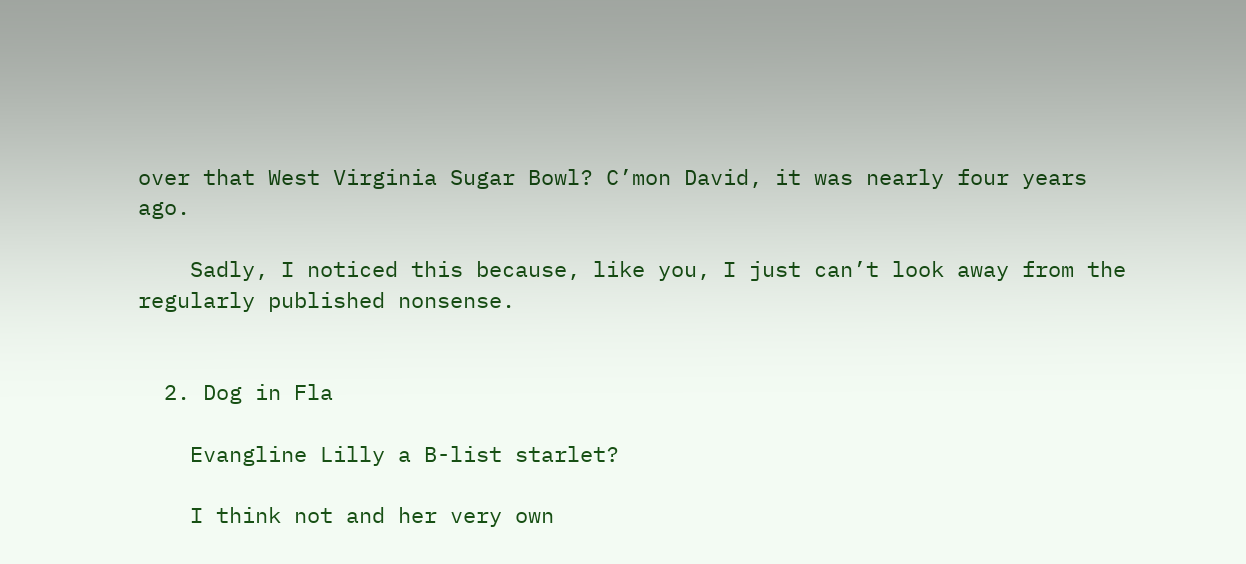over that West Virginia Sugar Bowl? C’mon David, it was nearly four years ago.

    Sadly, I noticed this because, like you, I just can’t look away from the regularly published nonsense.


  2. Dog in Fla

    Evangline Lilly a B-list starlet?

    I think not and her very own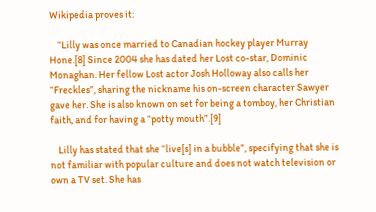Wikipedia proves it:

    “Lilly was once married to Canadian hockey player Murray Hone.[8] Since 2004 she has dated her Lost co-star, Dominic Monaghan. Her fellow Lost actor Josh Holloway also calls her “Freckles”, sharing the nickname his on-screen character Sawyer gave her. She is also known on set for being a tomboy, her Christian faith, and for having a “potty mouth”.[9]

    Lilly has stated that she “live[s] in a bubble”, specifying that she is not familiar with popular culture and does not watch television or own a TV set. She has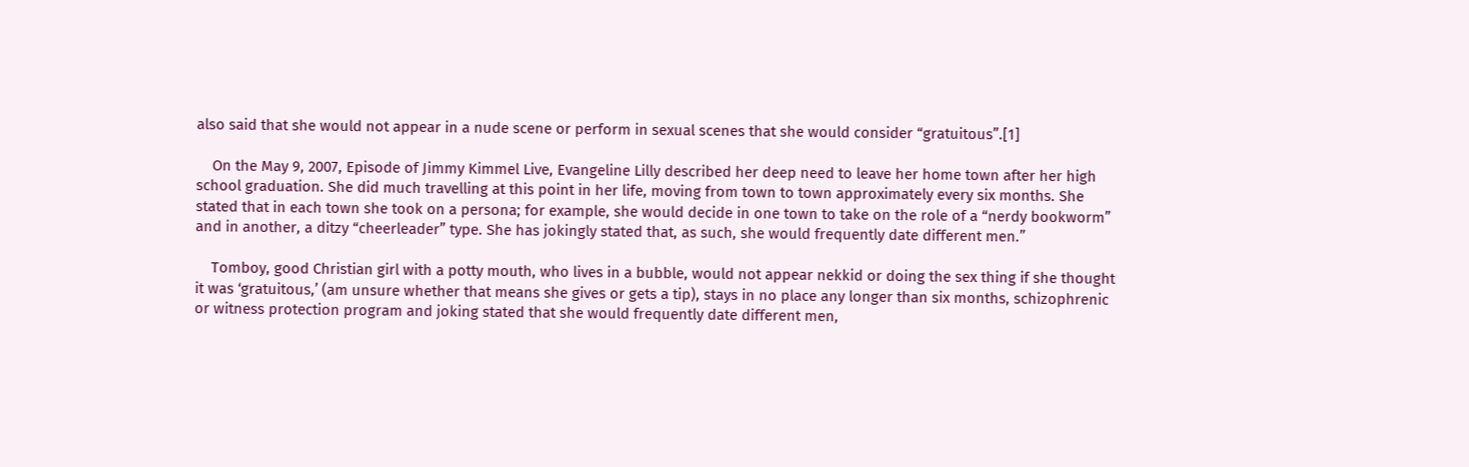also said that she would not appear in a nude scene or perform in sexual scenes that she would consider “gratuitous”.[1]

    On the May 9, 2007, Episode of Jimmy Kimmel Live, Evangeline Lilly described her deep need to leave her home town after her high school graduation. She did much travelling at this point in her life, moving from town to town approximately every six months. She stated that in each town she took on a persona; for example, she would decide in one town to take on the role of a “nerdy bookworm” and in another, a ditzy “cheerleader” type. She has jokingly stated that, as such, she would frequently date different men.”

    Tomboy, good Christian girl with a potty mouth, who lives in a bubble, would not appear nekkid or doing the sex thing if she thought it was ‘gratuitous,’ (am unsure whether that means she gives or gets a tip), stays in no place any longer than six months, schizophrenic or witness protection program and joking stated that she would frequently date different men,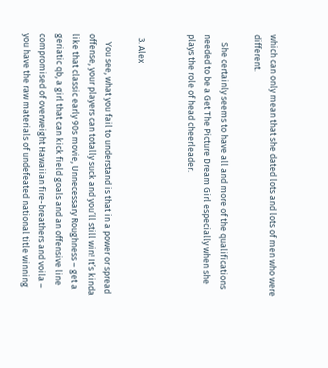which can only mean that she dated lots and lots of men who were different.

    She certainly seems to have all and more of the qualifications needed to be a Get The Picture Dream Girl especially when she plays the role of head cheerleader.


  3. Alex

    You see, what you fail to understand is that in a power or spread offense, your players can totally suck and you’ll still win! It’s kinda like that classic early 90s movie, Unnecessary Roughness – get a geriatic qb, a girl that can kick field goals and an offensive line compromised of overweight Hawaiian fire-breathers and voila – you have the raw materials of undefeated national title winning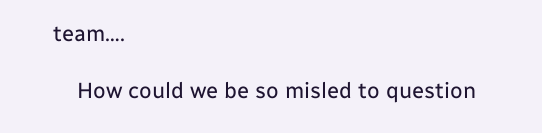team….

    How could we be so misled to question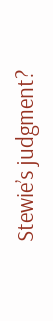Stewie’s judgment?